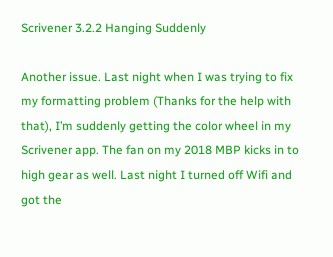Scrivener 3.2.2 Hanging Suddenly

Another issue. Last night when I was trying to fix my formatting problem (Thanks for the help with that), I’m suddenly getting the color wheel in my Scrivener app. The fan on my 2018 MBP kicks in to high gear as well. Last night I turned off Wifi and got the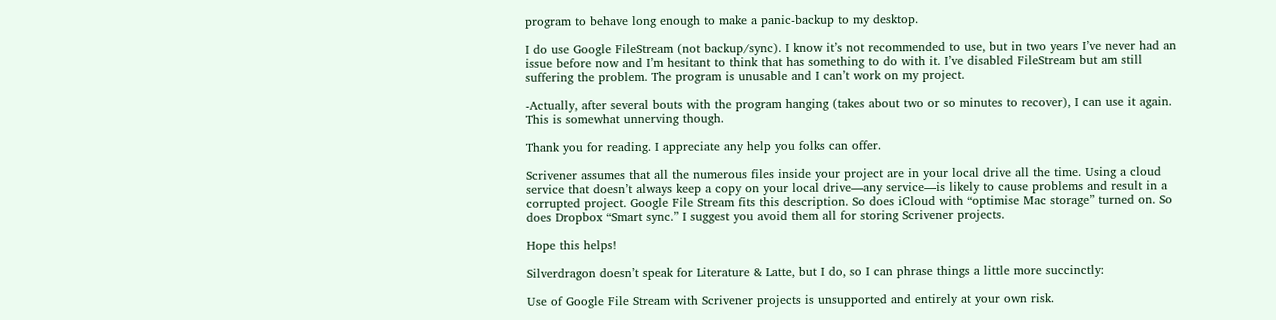program to behave long enough to make a panic-backup to my desktop.

I do use Google FileStream (not backup/sync). I know it’s not recommended to use, but in two years I’ve never had an issue before now and I’m hesitant to think that has something to do with it. I’ve disabled FileStream but am still suffering the problem. The program is unusable and I can’t work on my project.

-Actually, after several bouts with the program hanging (takes about two or so minutes to recover), I can use it again. This is somewhat unnerving though.

Thank you for reading. I appreciate any help you folks can offer.

Scrivener assumes that all the numerous files inside your project are in your local drive all the time. Using a cloud service that doesn’t always keep a copy on your local drive—any service—is likely to cause problems and result in a corrupted project. Google File Stream fits this description. So does iCloud with “optimise Mac storage” turned on. So does Dropbox “Smart sync.” I suggest you avoid them all for storing Scrivener projects.

Hope this helps!

Silverdragon doesn’t speak for Literature & Latte, but I do, so I can phrase things a little more succinctly:

Use of Google File Stream with Scrivener projects is unsupported and entirely at your own risk.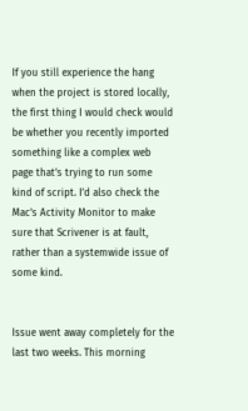If you still experience the hang when the project is stored locally, the first thing I would check would be whether you recently imported something like a complex web page that’s trying to run some kind of script. I’d also check the Mac’s Activity Monitor to make sure that Scrivener is at fault, rather than a systemwide issue of some kind.


Issue went away completely for the last two weeks. This morning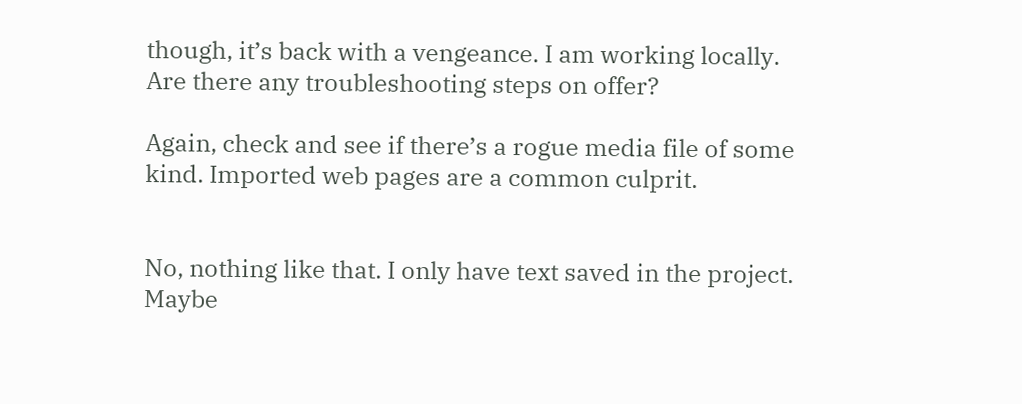though, it’s back with a vengeance. I am working locally. Are there any troubleshooting steps on offer?

Again, check and see if there’s a rogue media file of some kind. Imported web pages are a common culprit.


No, nothing like that. I only have text saved in the project. Maybe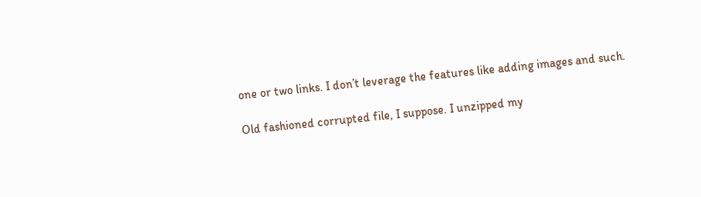one or two links. I don’t leverage the features like adding images and such.

Old fashioned corrupted file, I suppose. I unzipped my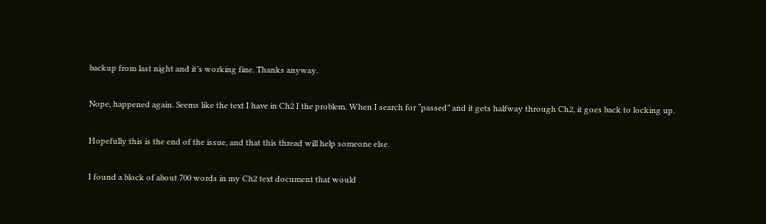backup from last night and it’s working fine. Thanks anyway.

Nope, happened again. Seems like the text I have in Ch2 I the problem. When I search for “passed” and it gets halfway through Ch2, it goes back to locking up.

Hopefully this is the end of the issue, and that this thread will help someone else.

I found a block of about 700 words in my Ch2 text document that would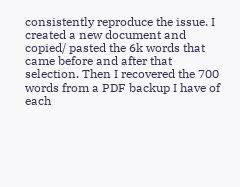consistently reproduce the issue. I created a new document and copied/ pasted the 6k words that came before and after that selection. Then I recovered the 700 words from a PDF backup I have of each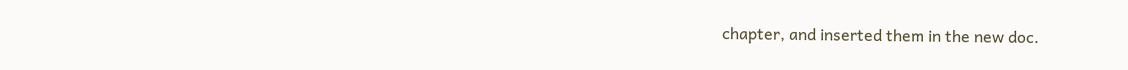chapter, and inserted them in the new doc.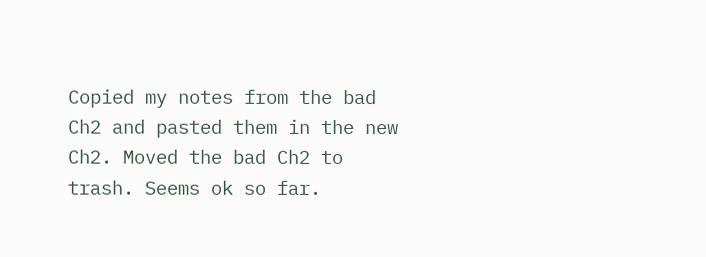Copied my notes from the bad Ch2 and pasted them in the new Ch2. Moved the bad Ch2 to trash. Seems ok so far.